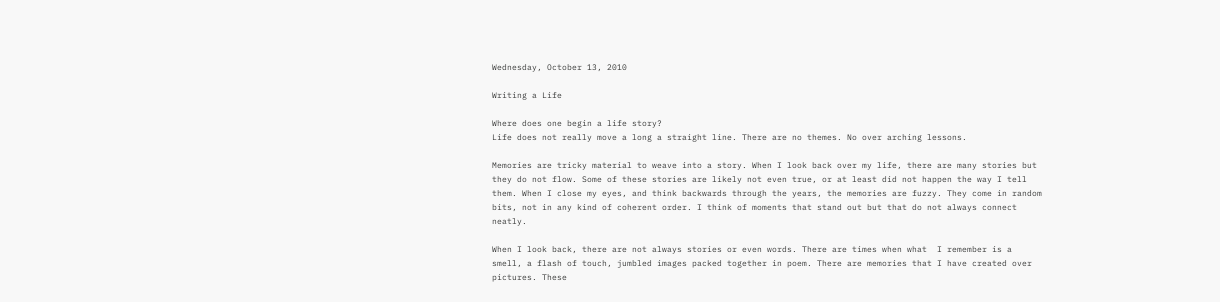Wednesday, October 13, 2010

Writing a Life

Where does one begin a life story?
Life does not really move a long a straight line. There are no themes. No over arching lessons.

Memories are tricky material to weave into a story. When I look back over my life, there are many stories but they do not flow. Some of these stories are likely not even true, or at least did not happen the way I tell them. When I close my eyes, and think backwards through the years, the memories are fuzzy. They come in random bits, not in any kind of coherent order. I think of moments that stand out but that do not always connect neatly.

When I look back, there are not always stories or even words. There are times when what  I remember is a smell, a flash of touch, jumbled images packed together in poem. There are memories that I have created over pictures. These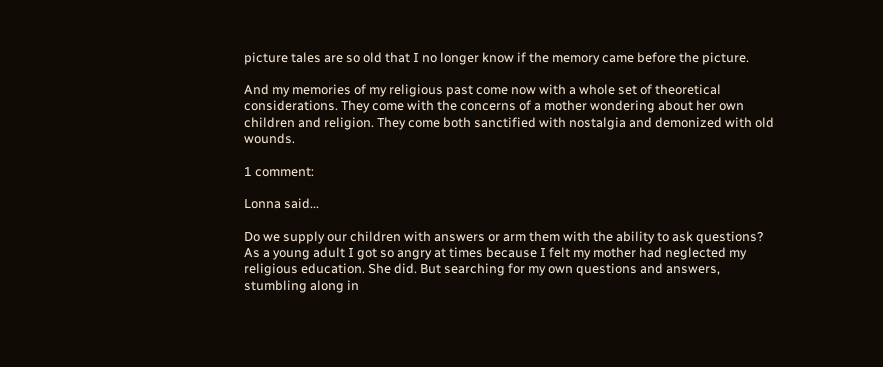picture tales are so old that I no longer know if the memory came before the picture.

And my memories of my religious past come now with a whole set of theoretical considerations. They come with the concerns of a mother wondering about her own children and religion. They come both sanctified with nostalgia and demonized with old wounds.

1 comment:

Lonna said...

Do we supply our children with answers or arm them with the ability to ask questions? As a young adult I got so angry at times because I felt my mother had neglected my religious education. She did. But searching for my own questions and answers, stumbling along in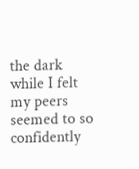the dark while I felt my peers seemed to so confidently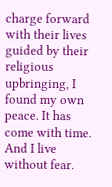charge forward with their lives guided by their religious upbringing, I found my own peace. It has come with time. And I live without fear.